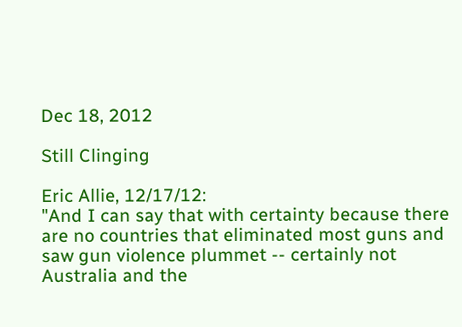Dec 18, 2012

Still Clinging

Eric Allie, 12/17/12:
"And I can say that with certainty because there are no countries that eliminated most guns and saw gun violence plummet -- certainly not Australia and the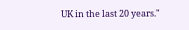UK in the last 20 years."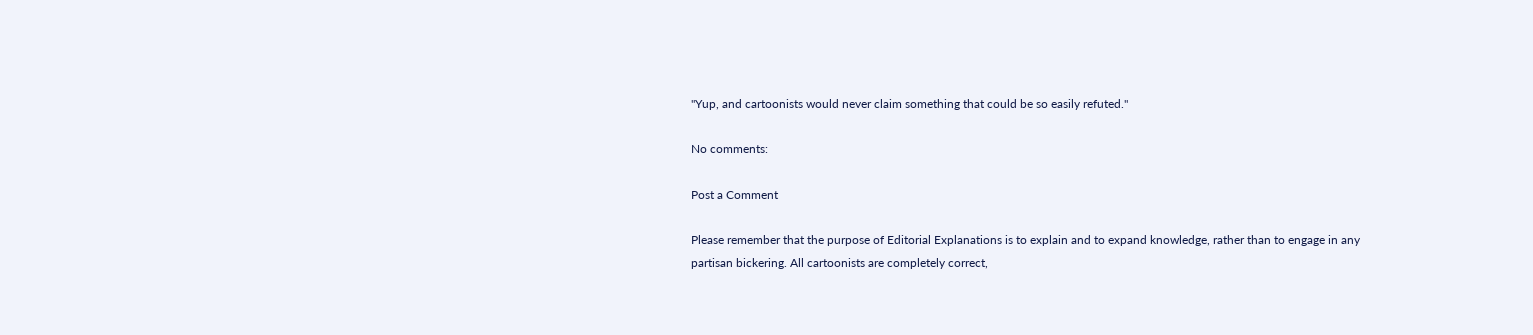"Yup, and cartoonists would never claim something that could be so easily refuted."

No comments:

Post a Comment

Please remember that the purpose of Editorial Explanations is to explain and to expand knowledge, rather than to engage in any partisan bickering. All cartoonists are completely correct,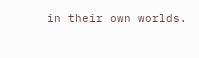in their own worlds.